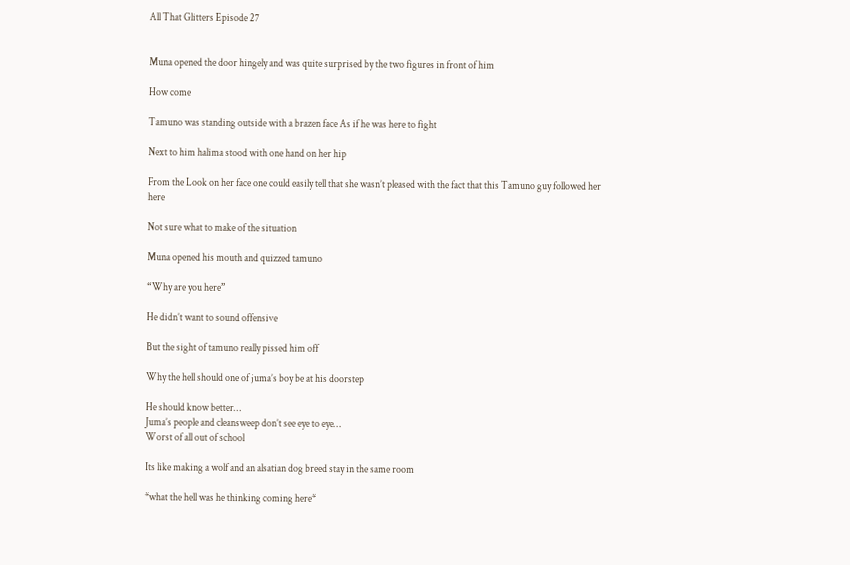All That Glitters Episode 27


Muna opened the door hingely and was quite surprised by the two figures in front of him

How come

Tamuno was standing outside with a brazen face As if he was here to fight

Next to him halima stood with one hand on her hip

From the Look on her face one could easily tell that she wasn’t pleased with the fact that this Tamuno guy followed her here

Not sure what to make of the situation

Muna opened his mouth and quizzed tamuno

“Why are you here”

He didn’t want to sound offensive

But the sight of tamuno really pissed him off

Why the hell should one of juma’s boy be at his doorstep

He should know better…
Juma’s people and cleansweep don’t see eye to eye…
Worst of all out of school

Its like making a wolf and an alsatian dog breed stay in the same room

*what the hell was he thinking coming here*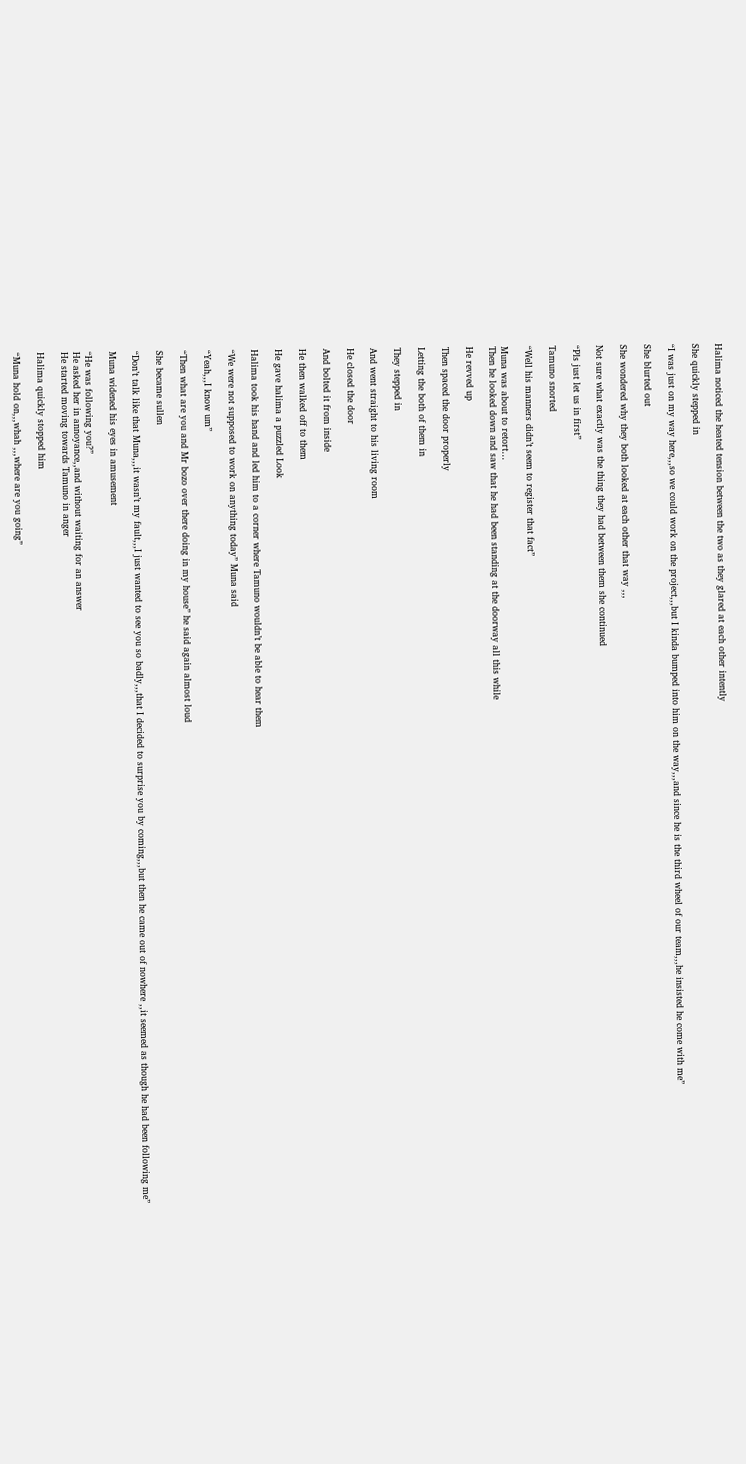Halima noticed the heated tension between the two as they glared at each other intently

She quickly stepped in

“I was just on my way here,,,so we could work on the project,,,but I kinda bumped into him on the way,,,and since he is the third wheel of our team,,,he insisted he come with me”

She blurted out

She wondered why they both looked at each other that way ,,,

Not sure what exactly was the thing they had between them she continued

“Pls just let us in first”

Tamuno snorted

“Well his manners didn’t seem to register that fact”

Muna was about to retort…
Then he looked down and saw that he had been standing at the doorway all this while

He revved up

Then spaced the door properly

Letting the both of them in

They stepped in

And went straight to his living room

He closed the door

And bolted it from inside

He then walked off to them

He gave halima a puzzled Look

Halima took his hand and led him to a corner where Tamuno wouldn’t be able to hear them

“We were not supposed to work on anything today” Muna said

“Yeah,,,I know um”

“Then what are you and Mr bozo over there doing in my house” he said again almost loud

She became sullen

“Don’t talk like that Muna,,,it wasn’t my fault,,,I just wanted to see you so badly,,,that I decided to surprise you by coming,,,but then he came out of nowhere ,,it seemed as though he had been following me”

Muna widened his eyes in amusement

“He was following you?”
He asked her in annoyance,,and without waiting for an answer
He started moving towards Tamuno in anger

Halima quickly stopped him

“Muna hold on,,,whah ,,,where are you going”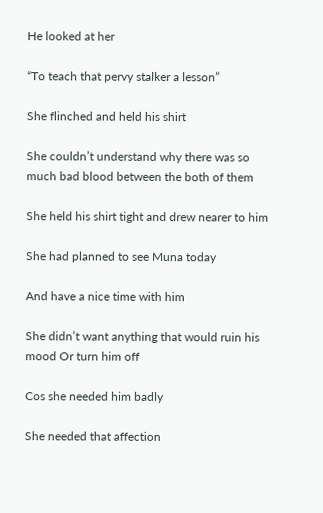He looked at her

“To teach that pervy stalker a lesson”

She flinched and held his shirt

She couldn’t understand why there was so much bad blood between the both of them

She held his shirt tight and drew nearer to him

She had planned to see Muna today

And have a nice time with him

She didn’t want anything that would ruin his mood Or turn him off

Cos she needed him badly

She needed that affection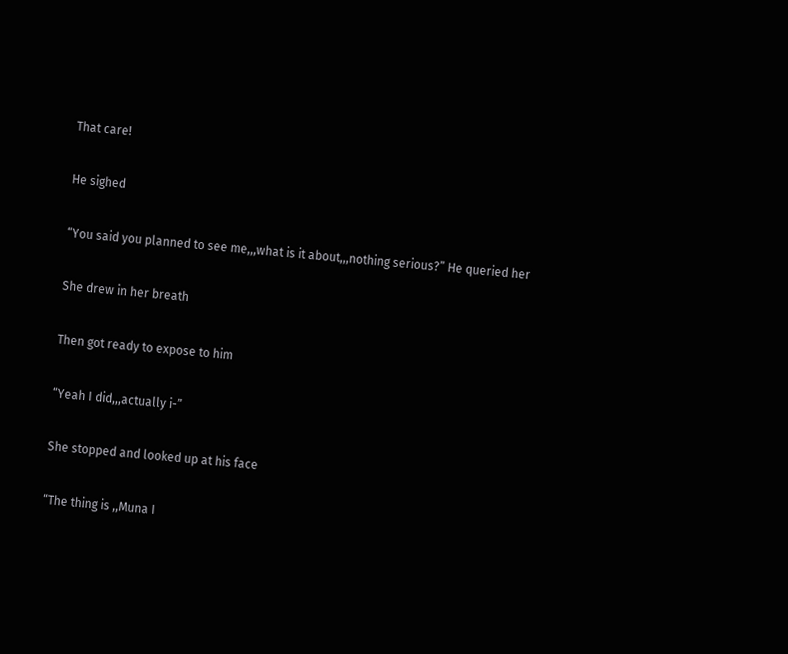That care!

He sighed

“You said you planned to see me,,,what is it about,,,nothing serious?” He queried her

She drew in her breath

Then got ready to expose to him

“Yeah I did,,,actually i-”

She stopped and looked up at his face

“The thing is ,,Muna I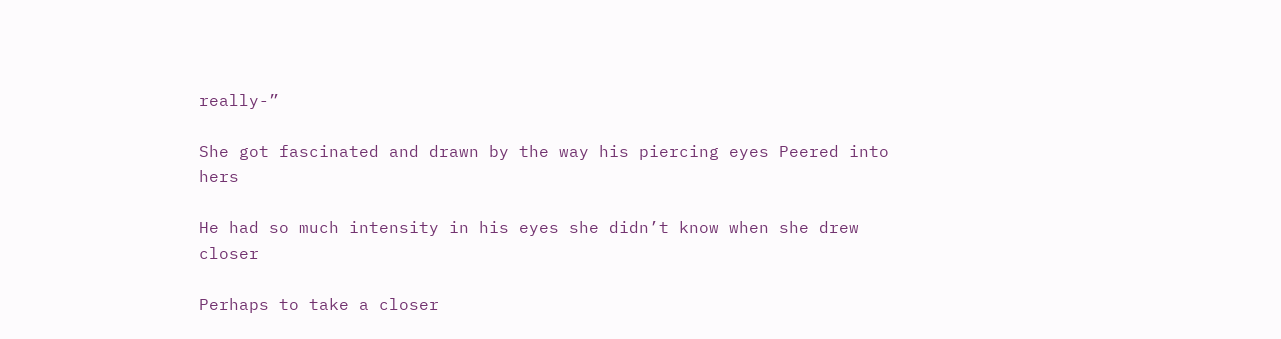really-”

She got fascinated and drawn by the way his piercing eyes Peered into hers

He had so much intensity in his eyes she didn’t know when she drew closer

Perhaps to take a closer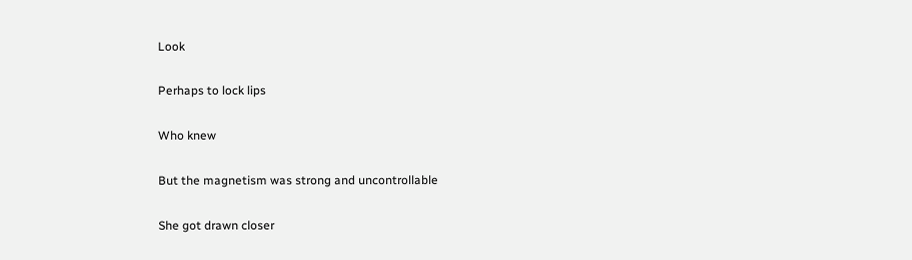Look

Perhaps to lock lips

Who knew

But the magnetism was strong and uncontrollable

She got drawn closer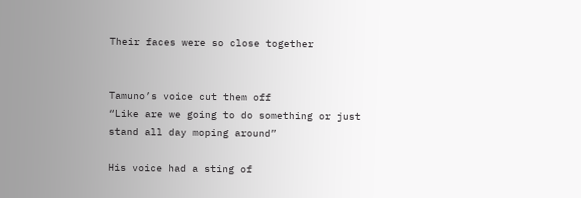Their faces were so close together


Tamuno’s voice cut them off
“Like are we going to do something or just stand all day moping around”

His voice had a sting of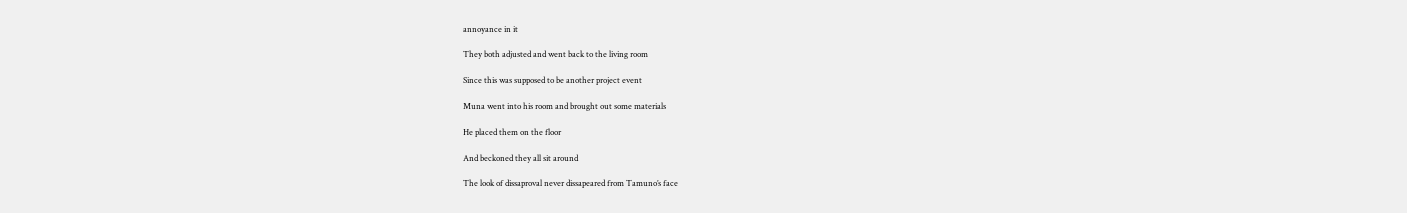annoyance in it

They both adjusted and went back to the living room

Since this was supposed to be another project event

Muna went into his room and brought out some materials

He placed them on the floor

And beckoned they all sit around

The look of dissaproval never dissapeared from Tamuno’s face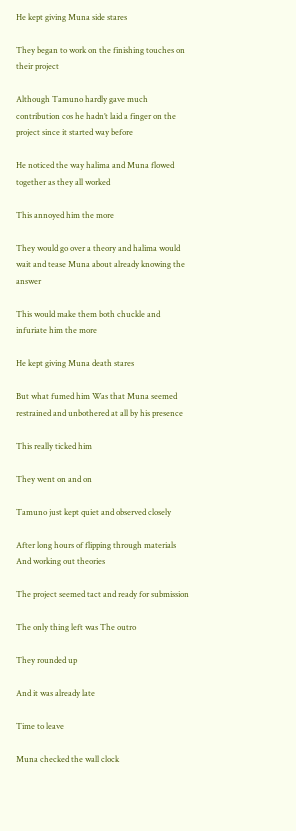He kept giving Muna side stares

They began to work on the finishing touches on their project

Although Tamuno hardly gave much contribution cos he hadn’t laid a finger on the project since it started way before

He noticed the way halima and Muna flowed together as they all worked

This annoyed him the more

They would go over a theory and halima would wait and tease Muna about already knowing the answer

This would make them both chuckle and infuriate him the more

He kept giving Muna death stares

But what fumed him Was that Muna seemed restrained and unbothered at all by his presence

This really ticked him

They went on and on

Tamuno just kept quiet and observed closely

After long hours of flipping through materials And working out theories

The project seemed tact and ready for submission

The only thing left was The outro

They rounded up

And it was already late

Time to leave

Muna checked the wall clock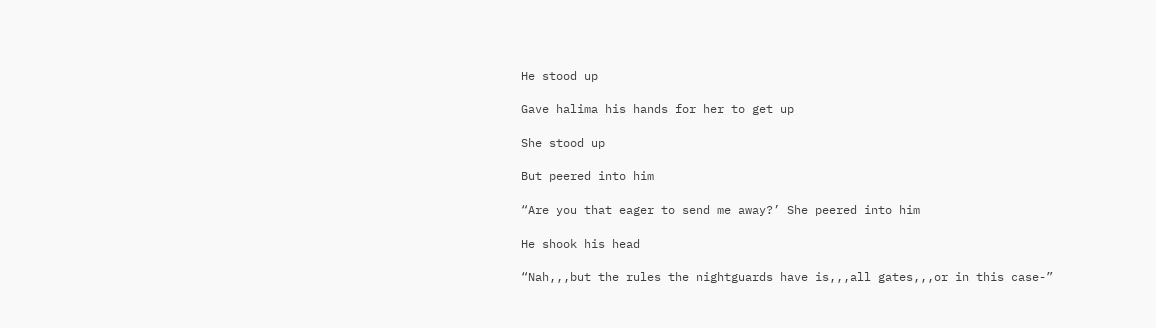He stood up

Gave halima his hands for her to get up

She stood up

But peered into him

“Are you that eager to send me away?’ She peered into him

He shook his head

“Nah,,,but the rules the nightguards have is,,,all gates,,,or in this case-”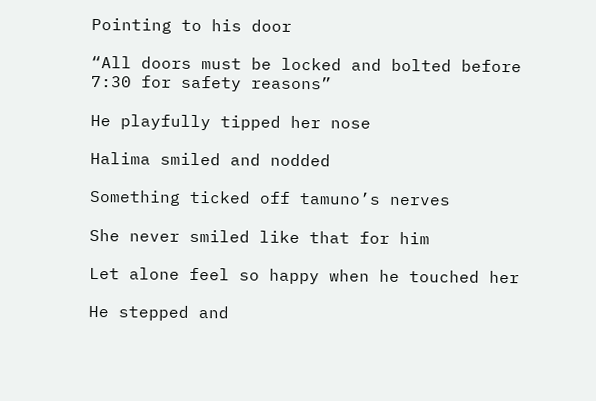Pointing to his door

“All doors must be locked and bolted before 7:30 for safety reasons”

He playfully tipped her nose

Halima smiled and nodded

Something ticked off tamuno’s nerves

She never smiled like that for him

Let alone feel so happy when he touched her

He stepped and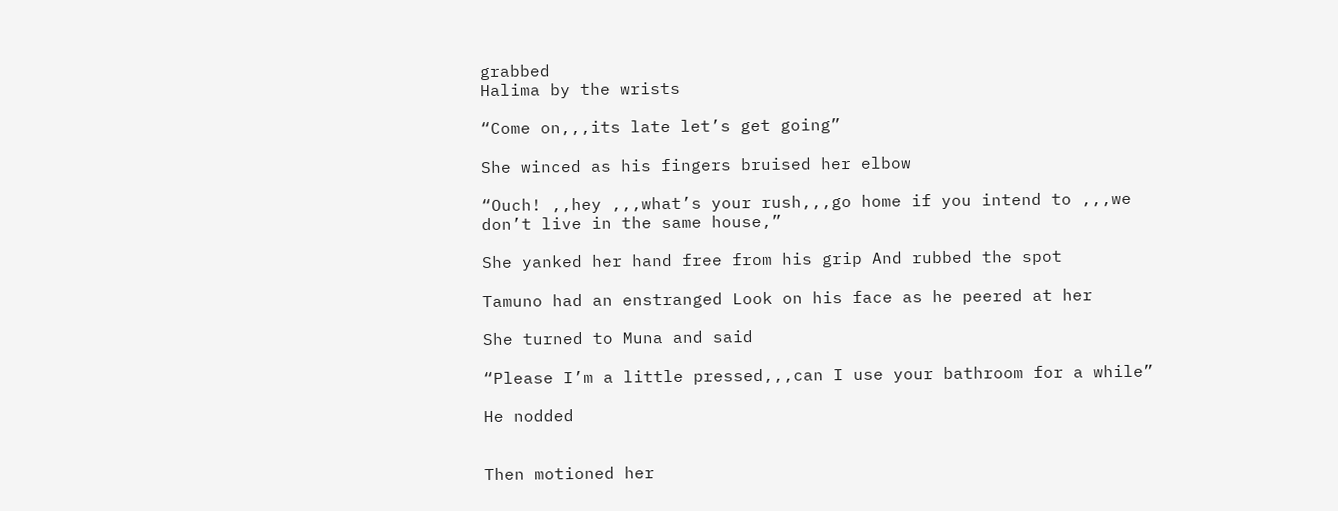grabbed
Halima by the wrists

“Come on,,,its late let’s get going”

She winced as his fingers bruised her elbow

“Ouch! ,,hey ,,,what’s your rush,,,go home if you intend to ,,,we don’t live in the same house,”

She yanked her hand free from his grip And rubbed the spot

Tamuno had an enstranged Look on his face as he peered at her

She turned to Muna and said

“Please I’m a little pressed,,,can I use your bathroom for a while”

He nodded


Then motioned her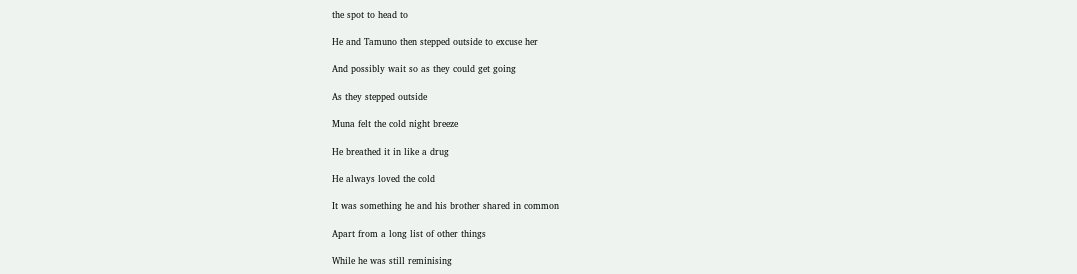the spot to head to

He and Tamuno then stepped outside to excuse her

And possibly wait so as they could get going

As they stepped outside

Muna felt the cold night breeze

He breathed it in like a drug

He always loved the cold

It was something he and his brother shared in common

Apart from a long list of other things

While he was still reminising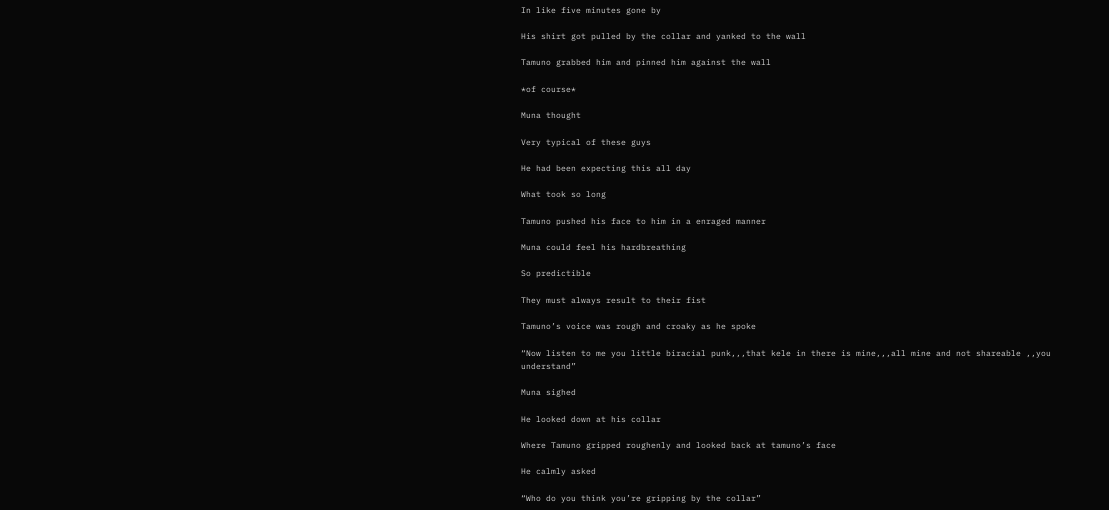In like five minutes gone by

His shirt got pulled by the collar and yanked to the wall

Tamuno grabbed him and pinned him against the wall

*of course*

Muna thought

Very typical of these guys

He had been expecting this all day

What took so long

Tamuno pushed his face to him in a enraged manner

Muna could feel his hardbreathing

So predictible

They must always result to their fist

Tamuno’s voice was rough and croaky as he spoke

“Now listen to me you little biracial punk,,,that kele in there is mine,,,all mine and not shareable ,,you understand”

Muna sighed

He looked down at his collar

Where Tamuno gripped roughenly and looked back at tamuno’s face

He calmly asked

“Who do you think you’re gripping by the collar”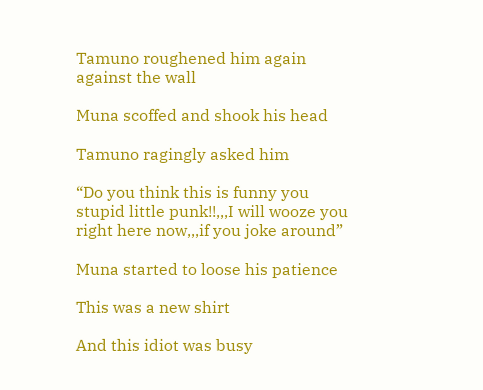Tamuno roughened him again against the wall

Muna scoffed and shook his head

Tamuno ragingly asked him

“Do you think this is funny you stupid little punk!!,,,I will wooze you right here now,,,if you joke around”

Muna started to loose his patience

This was a new shirt

And this idiot was busy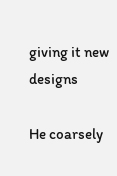giving it new designs

He coarsely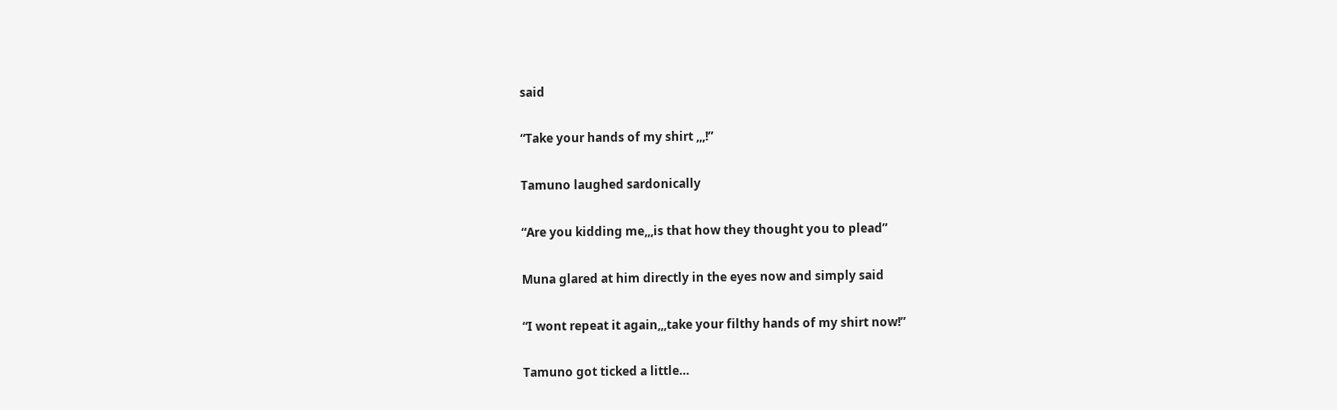said

“Take your hands of my shirt ,,,!”

Tamuno laughed sardonically

“Are you kidding me,,,is that how they thought you to plead”

Muna glared at him directly in the eyes now and simply said

“I wont repeat it again,,,take your filthy hands of my shirt now!”

Tamuno got ticked a little…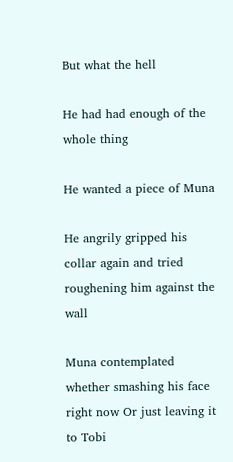But what the hell

He had had enough of the whole thing

He wanted a piece of Muna

He angrily gripped his collar again and tried roughening him against the wall

Muna contemplated whether smashing his face right now Or just leaving it to Tobi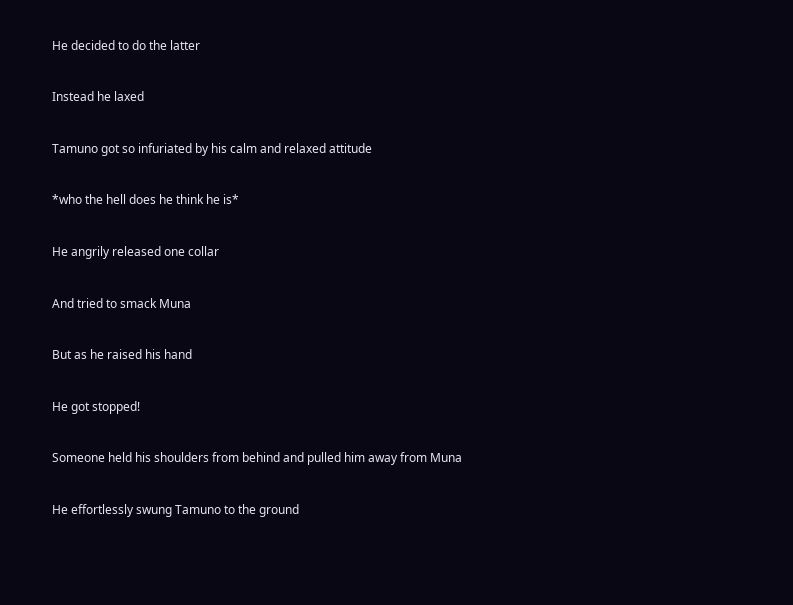He decided to do the latter

Instead he laxed

Tamuno got so infuriated by his calm and relaxed attitude

*who the hell does he think he is*

He angrily released one collar

And tried to smack Muna

But as he raised his hand

He got stopped!

Someone held his shoulders from behind and pulled him away from Muna

He effortlessly swung Tamuno to the ground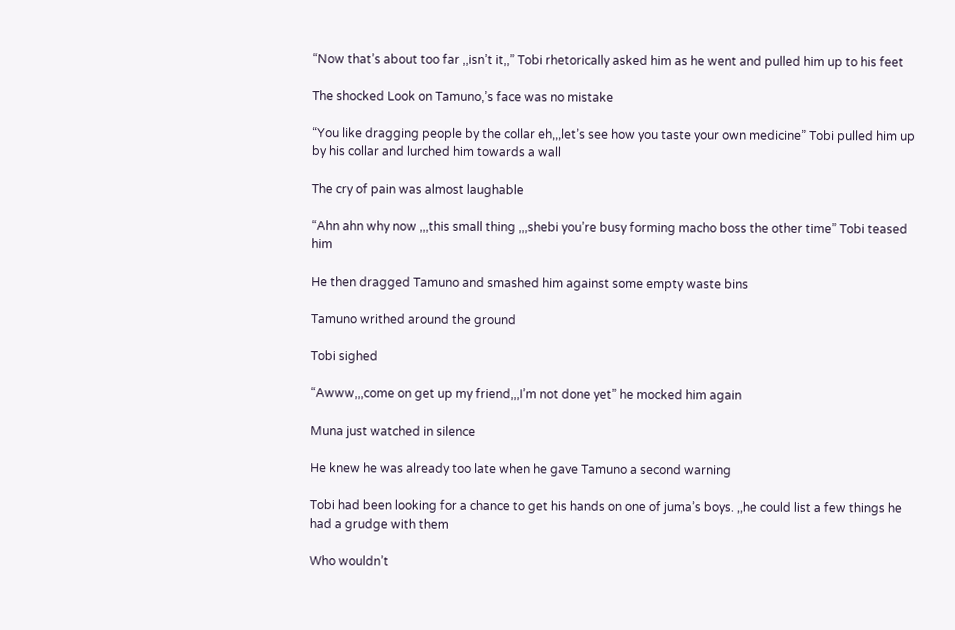“Now that’s about too far ,,isn’t it,,” Tobi rhetorically asked him as he went and pulled him up to his feet

The shocked Look on Tamuno,’s face was no mistake

“You like dragging people by the collar eh,,,let’s see how you taste your own medicine” Tobi pulled him up by his collar and lurched him towards a wall

The cry of pain was almost laughable

“Ahn ahn why now ,,,this small thing ,,,shebi you’re busy forming macho boss the other time” Tobi teased him

He then dragged Tamuno and smashed him against some empty waste bins

Tamuno writhed around the ground

Tobi sighed

“Awww,,,come on get up my friend,,,I’m not done yet” he mocked him again

Muna just watched in silence

He knew he was already too late when he gave Tamuno a second warning

Tobi had been looking for a chance to get his hands on one of juma’s boys. ,,he could list a few things he had a grudge with them

Who wouldn’t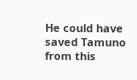He could have saved Tamuno from this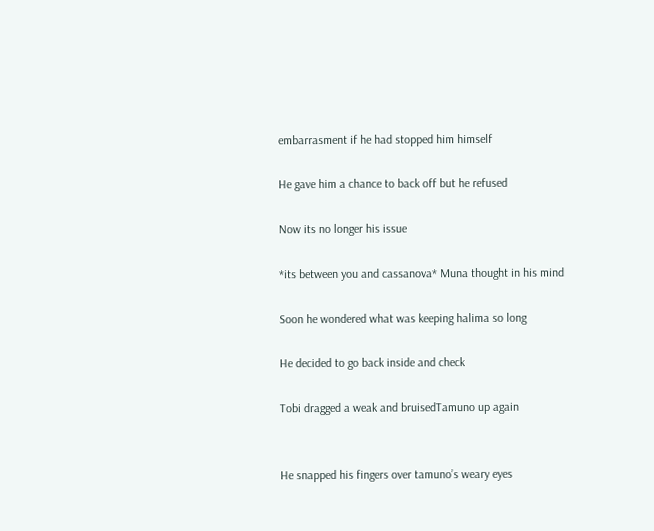embarrasment if he had stopped him himself

He gave him a chance to back off but he refused

Now its no longer his issue

*its between you and cassanova* Muna thought in his mind

Soon he wondered what was keeping halima so long

He decided to go back inside and check

Tobi dragged a weak and bruisedTamuno up again


He snapped his fingers over tamuno’s weary eyes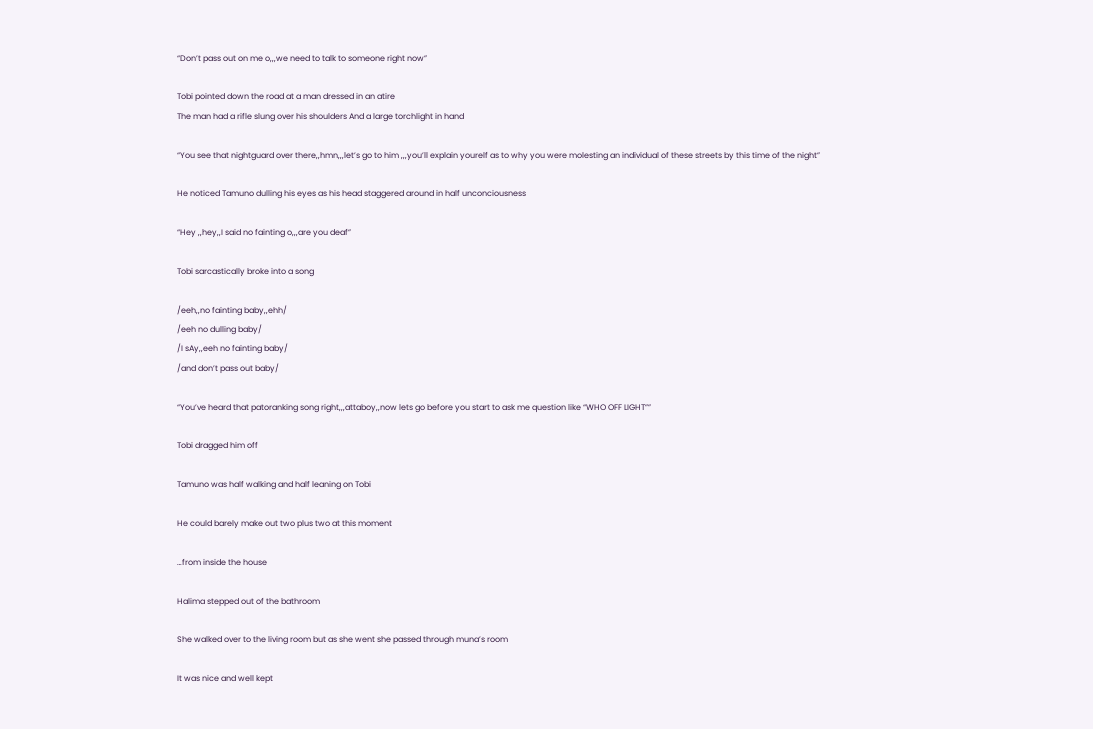“Don’t pass out on me o,,,we need to talk to someone right now”

Tobi pointed down the road at a man dressed in an atire
The man had a rifle slung over his shoulders And a large torchlight in hand

“You see that nightguard over there,,hmn,,,let’s go to him ,,,you’ll explain yourelf as to why you were molesting an individual of these streets by this time of the night”

He noticed Tamuno dulling his eyes as his head staggered around in half unconciousness

“Hey ,,hey,,I said no fainting o,,,are you deaf”

Tobi sarcastically broke into a song

/eeh,,no fainting baby,,ehh/
/eeh no dulling baby/
/I sAy,,eeh no fainting baby/
/and don’t pass out baby/

“You’ve heard that patoranking song right,,,attaboy,,now lets go before you start to ask me question like “WHO OFF LIGHT””

Tobi dragged him off

Tamuno was half walking and half leaning on Tobi

He could barely make out two plus two at this moment

…from inside the house

Halima stepped out of the bathroom

She walked over to the living room but as she went she passed through muna’s room

It was nice and well kept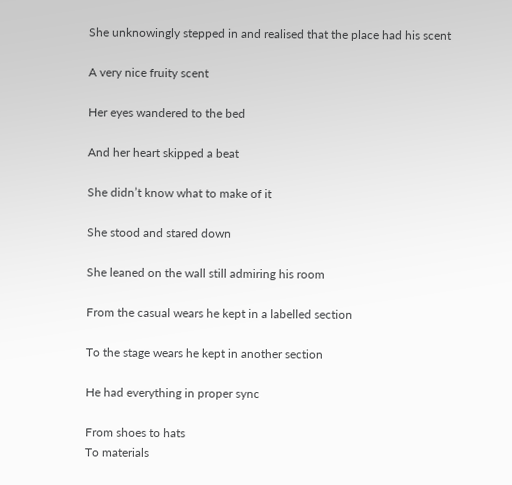She unknowingly stepped in and realised that the place had his scent

A very nice fruity scent

Her eyes wandered to the bed

And her heart skipped a beat

She didn’t know what to make of it

She stood and stared down

She leaned on the wall still admiring his room

From the casual wears he kept in a labelled section

To the stage wears he kept in another section

He had everything in proper sync

From shoes to hats
To materials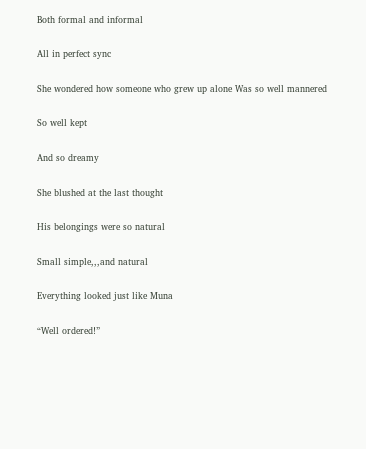Both formal and informal

All in perfect sync

She wondered how someone who grew up alone Was so well mannered

So well kept

And so dreamy

She blushed at the last thought

His belongings were so natural

Small simple,,,and natural

Everything looked just like Muna

“Well ordered!”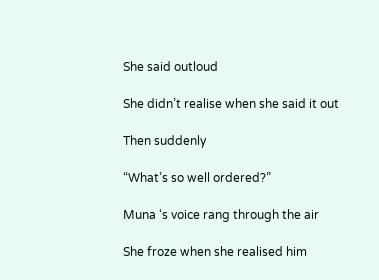She said outloud

She didn’t realise when she said it out

Then suddenly

“What’s so well ordered?”

Muna ‘s voice rang through the air

She froze when she realised him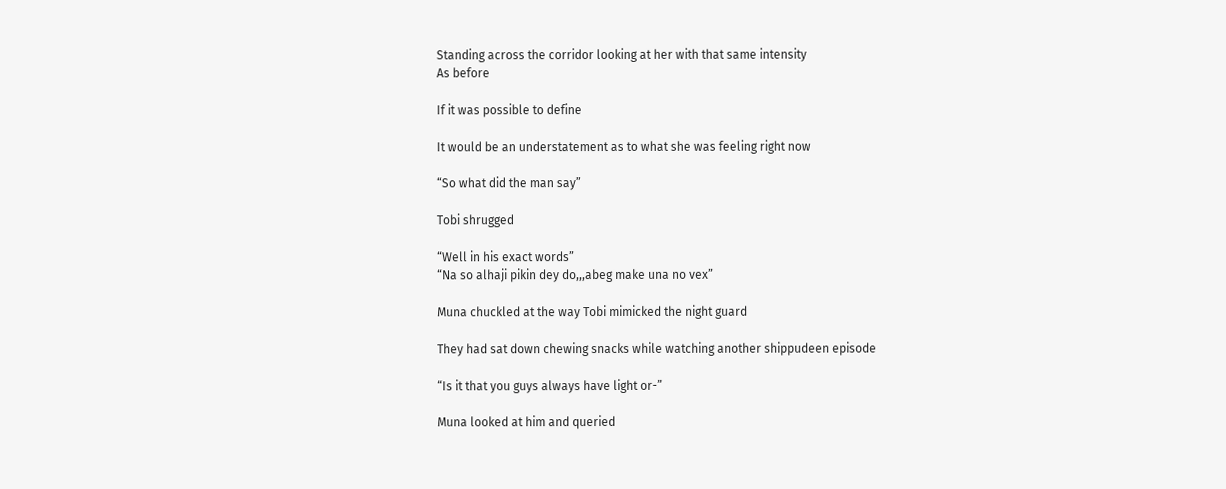Standing across the corridor looking at her with that same intensity
As before

If it was possible to define

It would be an understatement as to what she was feeling right now

“So what did the man say”

Tobi shrugged

“Well in his exact words”
“Na so alhaji pikin dey do,,,abeg make una no vex”

Muna chuckled at the way Tobi mimicked the night guard

They had sat down chewing snacks while watching another shippudeen episode

“Is it that you guys always have light or-”

Muna looked at him and queried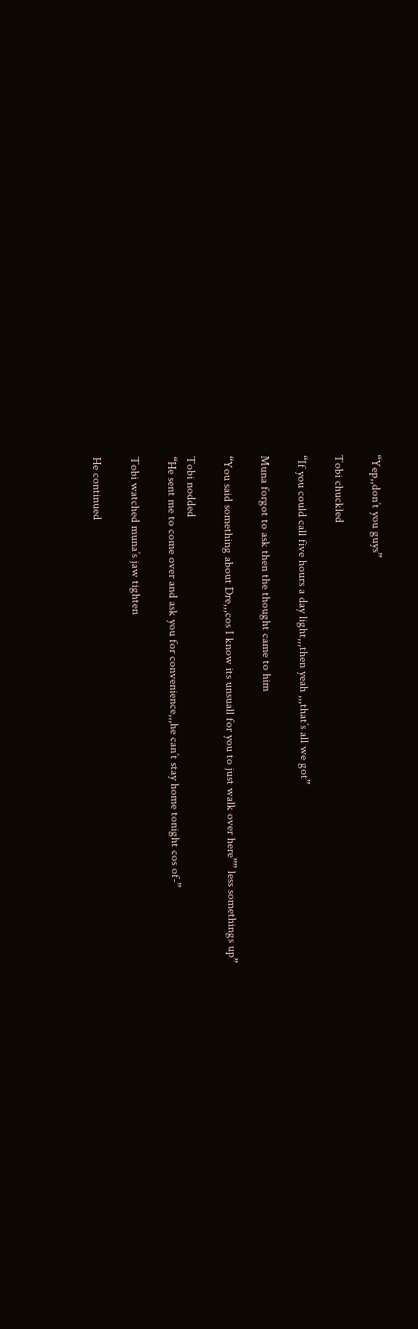“Yep,,don’t you guys”

Tobi chuckled

“If you could call five hours a day light,,,then yeah ,,,that’s all we got”

Muna forgot to ask then the thought came to him

“You said something about Dre,,,cos I know its unsuall for you to just walk over here”” less somethings up”

Tobi nodded
“He sent me to come over and ask you for convenience,,,he can’t stay home tonight cos of-”

Tobi watched muna’s jaw tighten

He continued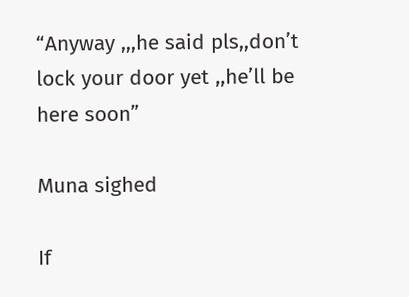“Anyway ,,,he said pls,,don’t lock your door yet ,,he’ll be here soon”

Muna sighed

If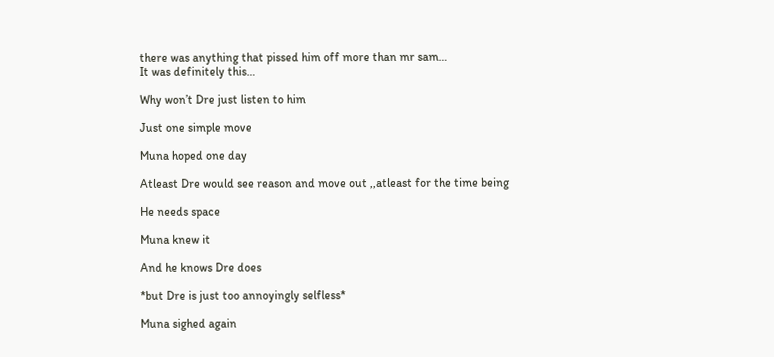there was anything that pissed him off more than mr sam…
It was definitely this…

Why won’t Dre just listen to him

Just one simple move

Muna hoped one day

Atleast Dre would see reason and move out ,,atleast for the time being

He needs space

Muna knew it

And he knows Dre does

*but Dre is just too annoyingly selfless*

Muna sighed again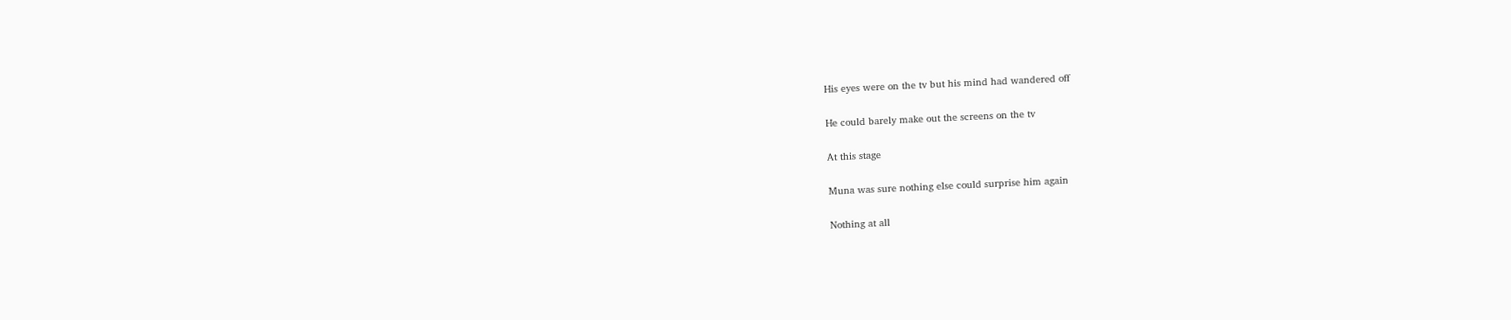His eyes were on the tv but his mind had wandered off

He could barely make out the screens on the tv

At this stage

Muna was sure nothing else could surprise him again

Nothing at all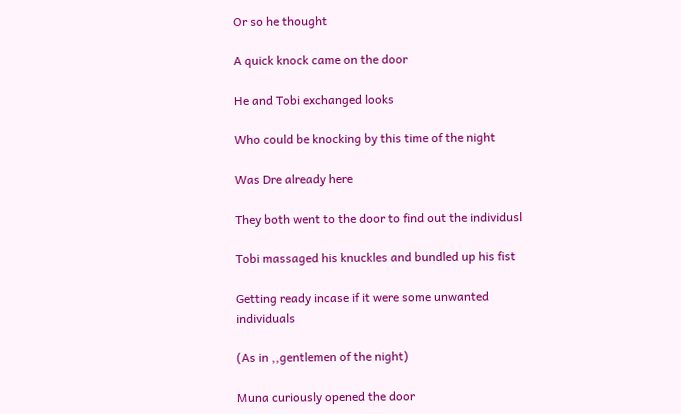Or so he thought

A quick knock came on the door

He and Tobi exchanged looks

Who could be knocking by this time of the night

Was Dre already here

They both went to the door to find out the individusl

Tobi massaged his knuckles and bundled up his fist

Getting ready incase if it were some unwanted individuals

(As in ,,gentlemen of the night)

Muna curiously opened the door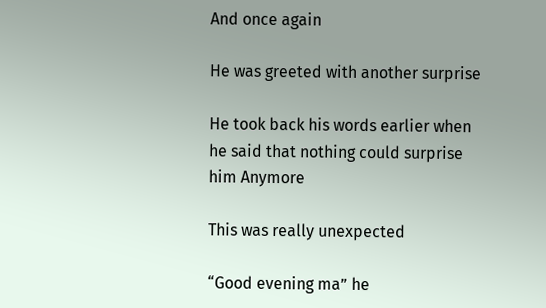And once again

He was greeted with another surprise

He took back his words earlier when he said that nothing could surprise him Anymore

This was really unexpected

“Good evening ma” he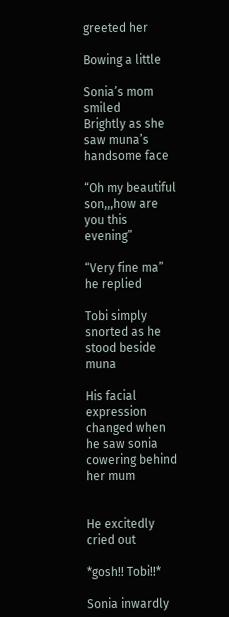greeted her

Bowing a little

Sonia’s mom smiled
Brightly as she saw muna’s handsome face

“Oh my beautiful son,,,how are you this evening”

“Very fine ma” he replied

Tobi simply snorted as he stood beside muna

His facial expression changed when he saw sonia cowering behind her mum


He excitedly cried out

*gosh!! Tobi!!*

Sonia inwardly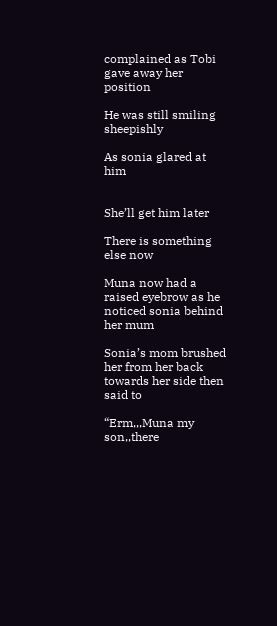complained as Tobi gave away her position

He was still smiling sheepishly

As sonia glared at him


She’ll get him later

There is something else now

Muna now had a raised eyebrow as he noticed sonia behind her mum

Sonia’s mom brushed her from her back towards her side then said to

“Erm,,,Muna my son,,there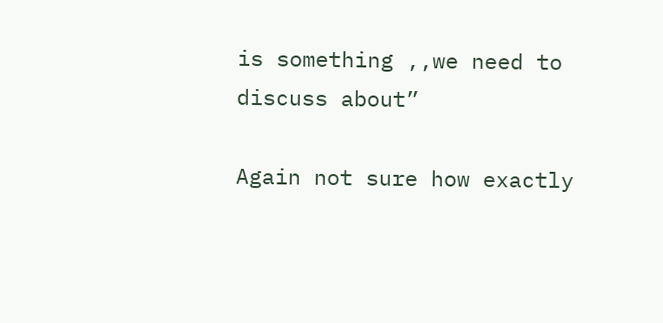is something ,,we need to discuss about”

Again not sure how exactly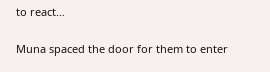to react…

Muna spaced the door for them to enter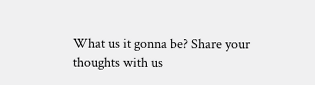What us it gonna be? Share your thoughts with us